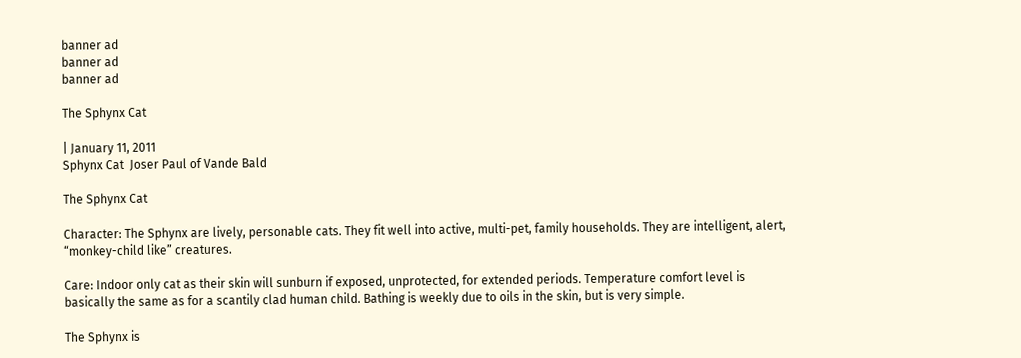banner ad
banner ad
banner ad

The Sphynx Cat

| January 11, 2011
Sphynx Cat  Joser Paul of Vande Bald

The Sphynx Cat

Character: The Sphynx are lively, personable cats. They fit well into active, multi-pet, family households. They are intelligent, alert, “monkey-child like” creatures.

Care: Indoor only cat as their skin will sunburn if exposed, unprotected, for extended periods. Temperature comfort level is basically the same as for a scantily clad human child. Bathing is weekly due to oils in the skin, but is very simple.

The Sphynx is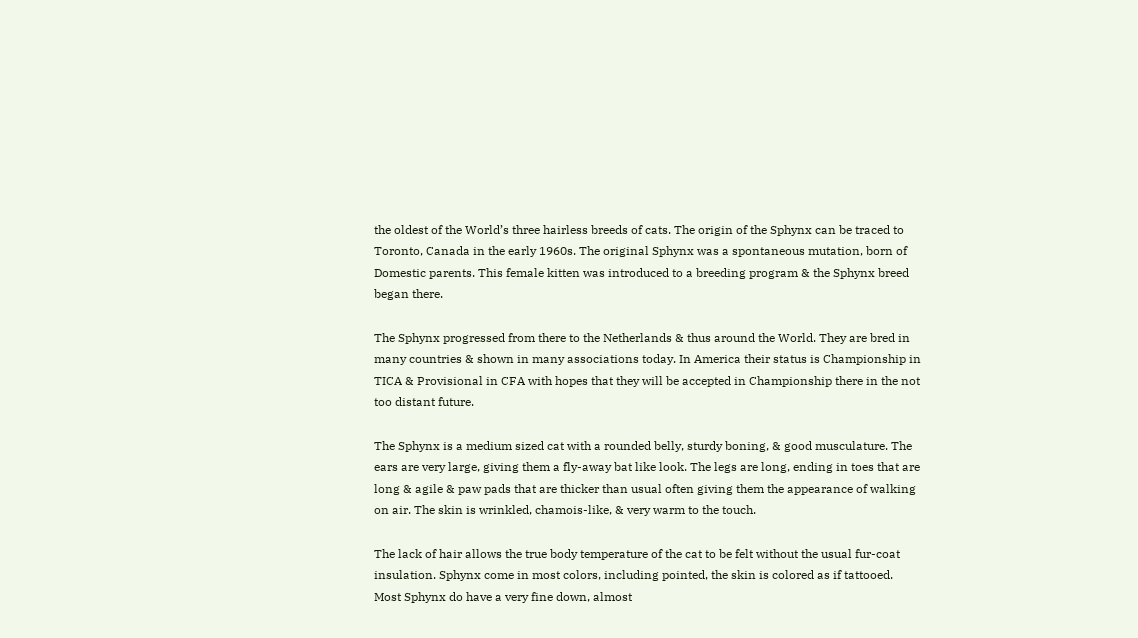the oldest of the World’s three hairless breeds of cats. The origin of the Sphynx can be traced to Toronto, Canada in the early 1960s. The original Sphynx was a spontaneous mutation, born of Domestic parents. This female kitten was introduced to a breeding program & the Sphynx breed began there.

The Sphynx progressed from there to the Netherlands & thus around the World. They are bred in many countries & shown in many associations today. In America their status is Championship in TICA & Provisional in CFA with hopes that they will be accepted in Championship there in the not too distant future.

The Sphynx is a medium sized cat with a rounded belly, sturdy boning, & good musculature. The ears are very large, giving them a fly-away bat like look. The legs are long, ending in toes that are long & agile & paw pads that are thicker than usual often giving them the appearance of walking on air. The skin is wrinkled, chamois-like, & very warm to the touch.

The lack of hair allows the true body temperature of the cat to be felt without the usual fur-coat insulation. Sphynx come in most colors, including pointed, the skin is colored as if tattooed. Most Sphynx do have a very fine down, almost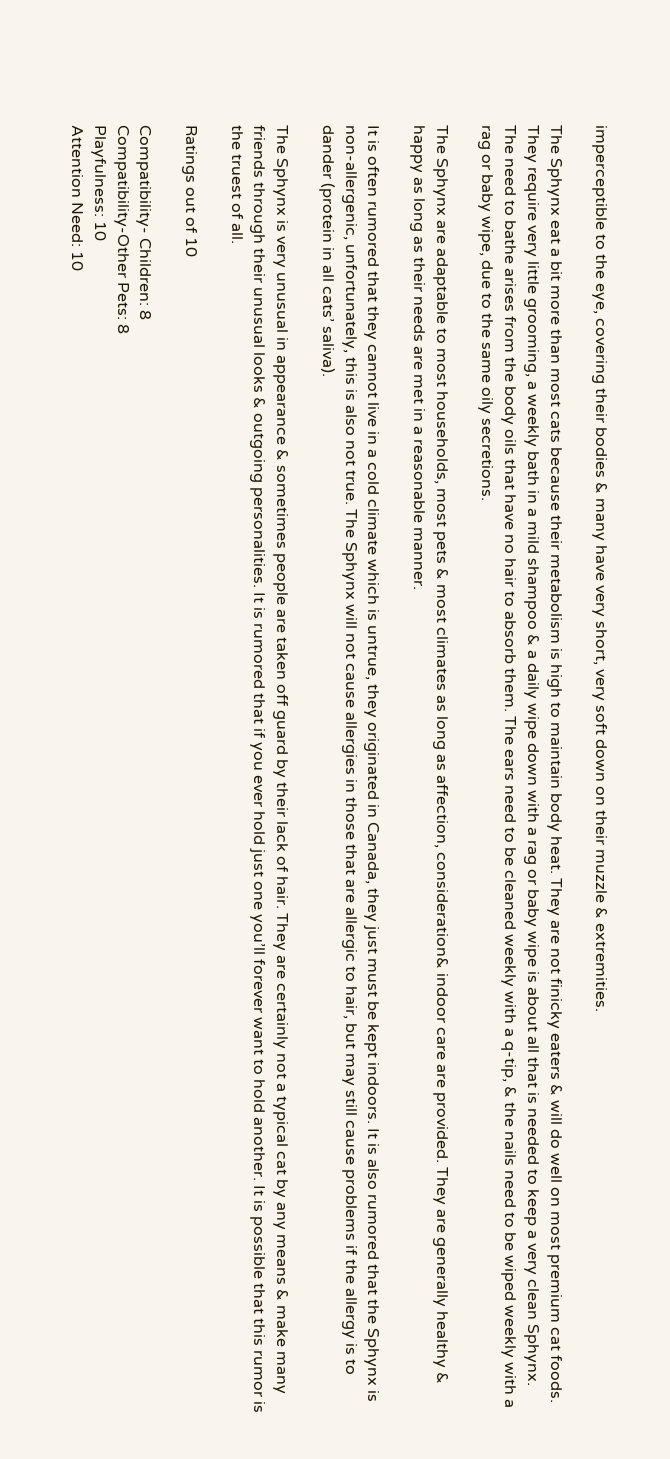imperceptible to the eye, covering their bodies & many have very short, very soft down on their muzzle & extremities.

The Sphynx eat a bit more than most cats because their metabolism is high to maintain body heat. They are not finicky eaters & will do well on most premium cat foods. They require very little grooming, a weekly bath in a mild shampoo & a daily wipe down with a rag or baby wipe is about all that is needed to keep a very clean Sphynx. The need to bathe arises from the body oils that have no hair to absorb them. The ears need to be cleaned weekly with a q-tip, & the nails need to be wiped weekly with a rag or baby wipe, due to the same oily secretions.

The Sphynx are adaptable to most households, most pets & most climates as long as affection, consideration& indoor care are provided. They are generally healthy & happy as long as their needs are met in a reasonable manner.

It is often rumored that they cannot live in a cold climate which is untrue, they originated in Canada, they just must be kept indoors. It is also rumored that the Sphynx is non-allergenic, unfortunately, this is also not true. The Sphynx will not cause allergies in those that are allergic to hair, but may still cause problems if the allergy is to dander (protein in all cats’ saliva).

The Sphynx is very unusual in appearance & sometimes people are taken off guard by their lack of hair. They are certainly not a typical cat by any means & make many friends through their unusual looks & outgoing personalities. It is rumored that if you ever hold just one you’ll forever want to hold another. It is possible that this rumor is the truest of all.

Ratings out of 10

Compatibility- Children: 8
Compatibility-Other Pets: 8
Playfulness: 10
Attention Need: 10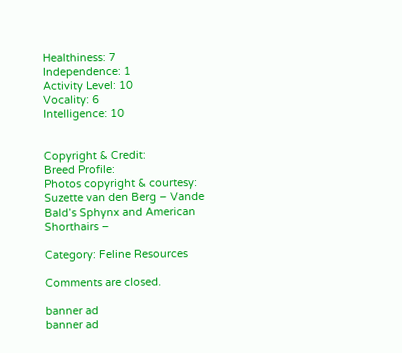Healthiness: 7
Independence: 1
Activity Level: 10
Vocality: 6
Intelligence: 10


Copyright & Credit:
Breed Profile:
Photos copyright & courtesy: Suzette van den Berg – Vande Bald’s Sphynx and American Shorthairs –

Category: Feline Resources

Comments are closed.

banner ad
banner ad